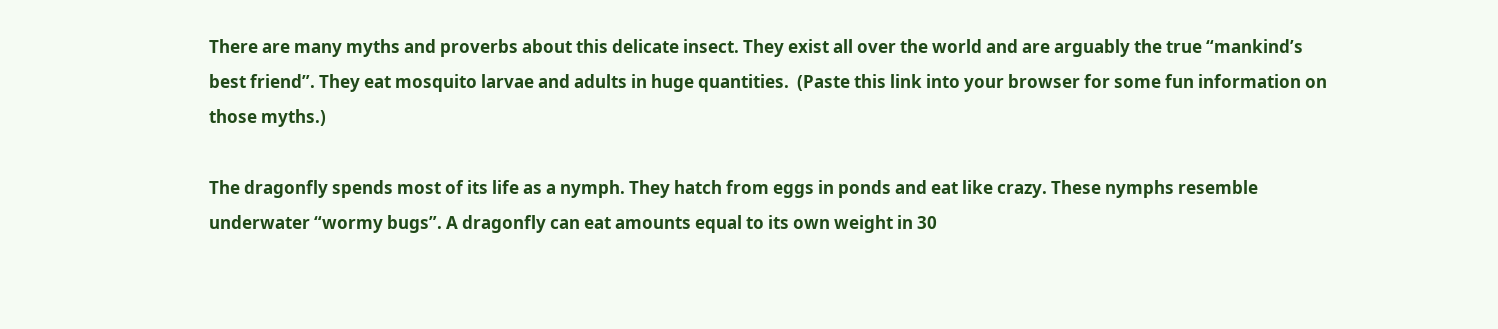There are many myths and proverbs about this delicate insect. They exist all over the world and are arguably the true “mankind’s best friend”. They eat mosquito larvae and adults in huge quantities.  (Paste this link into your browser for some fun information on those myths.)

The dragonfly spends most of its life as a nymph. They hatch from eggs in ponds and eat like crazy. These nymphs resemble underwater “wormy bugs”. A dragonfly can eat amounts equal to its own weight in 30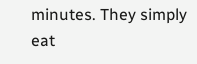minutes. They simply eat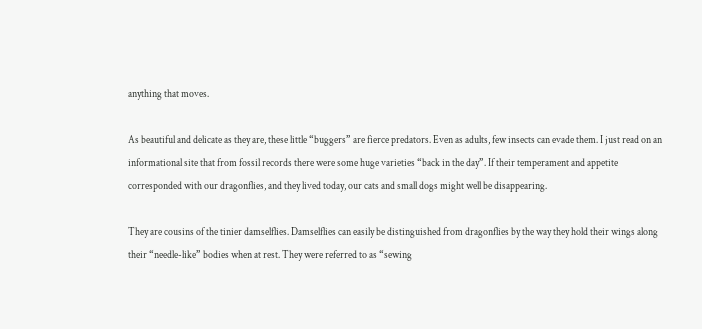anything that moves.

As beautiful and delicate as they are, these little “buggers” are fierce predators. Even as adults, few insects can evade them. I just read on an informational site that from fossil records there were some huge varieties “back in the day”. If their temperament and appetite corresponded with our dragonflies, and they lived today, our cats and small dogs might well be disappearing.

They are cousins of the tinier damselflies. Damselflies can easily be distinguished from dragonflies by the way they hold their wings along their “needle-like” bodies when at rest. They were referred to as “sewing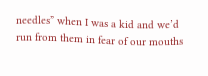needles” when I was a kid and we’d run from them in fear of our mouths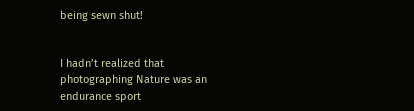being sewn shut!


I hadn’t realized that photographing Nature was an endurance sport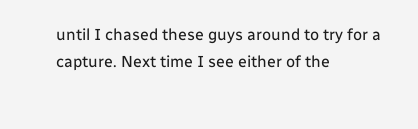until I chased these guys around to try for a capture. Next time I see either of the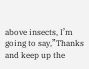above insects, I’m going to say,”Thanks and keep up the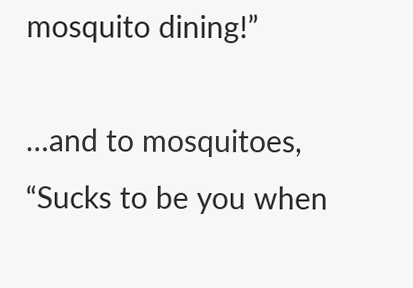mosquito dining!”

…and to mosquitoes, “Sucks to be you when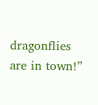dragonflies are in town!”